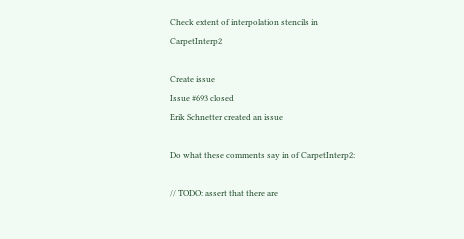Check extent of interpolation stencils in CarpetInterp2

Create issue
Issue #693 closed
Erik Schnetter created an issue

Do what these comments say in of CarpetInterp2:

// TODO: assert that there are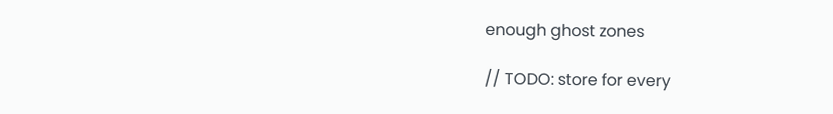enough ghost zones

// TODO: store for every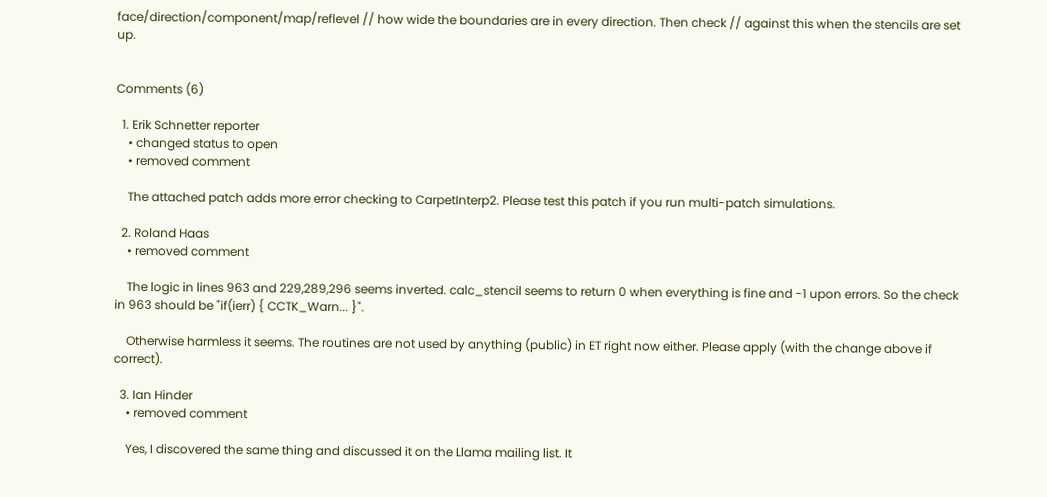face/direction/component/map/reflevel // how wide the boundaries are in every direction. Then check // against this when the stencils are set up.


Comments (6)

  1. Erik Schnetter reporter
    • changed status to open
    • removed comment

    The attached patch adds more error checking to CarpetInterp2. Please test this patch if you run multi-patch simulations.

  2. Roland Haas
    • removed comment

    The logic in lines 963 and 229,289,296 seems inverted. calc_stencil seems to return 0 when everything is fine and -1 upon errors. So the check in 963 should be "if(ierr) { CCTK_Warn... }".

    Otherwise harmless it seems. The routines are not used by anything (public) in ET right now either. Please apply (with the change above if correct).

  3. Ian Hinder
    • removed comment

    Yes, I discovered the same thing and discussed it on the Llama mailing list. It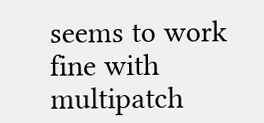seems to work fine with multipatch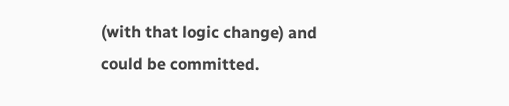(with that logic change) and could be committed.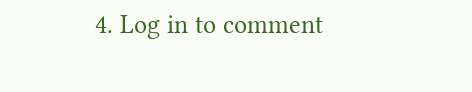4. Log in to comment